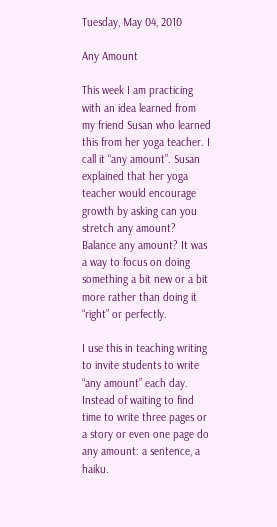Tuesday, May 04, 2010

Any Amount

This week I am practicing with an idea learned from my friend Susan who learned this from her yoga teacher. I call it “any amount”. Susan explained that her yoga teacher would encourage growth by asking can you stretch any amount? Balance any amount? It was a way to focus on doing something a bit new or a bit more rather than doing it “right” or perfectly.

I use this in teaching writing to invite students to write “any amount” each day. Instead of waiting to find time to write three pages or a story or even one page do any amount: a sentence, a haiku.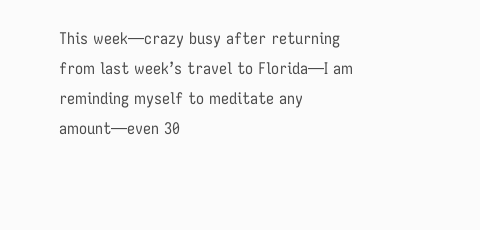This week—crazy busy after returning from last week’s travel to Florida—I am reminding myself to meditate any amount—even 30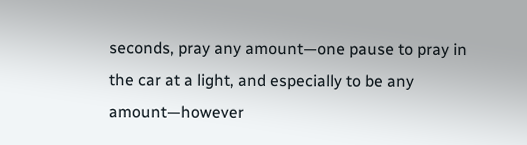seconds, pray any amount—one pause to pray in the car at a light, and especially to be any amount—however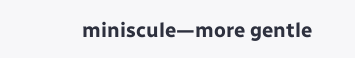miniscule—more gentle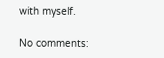with myself.

No comments: